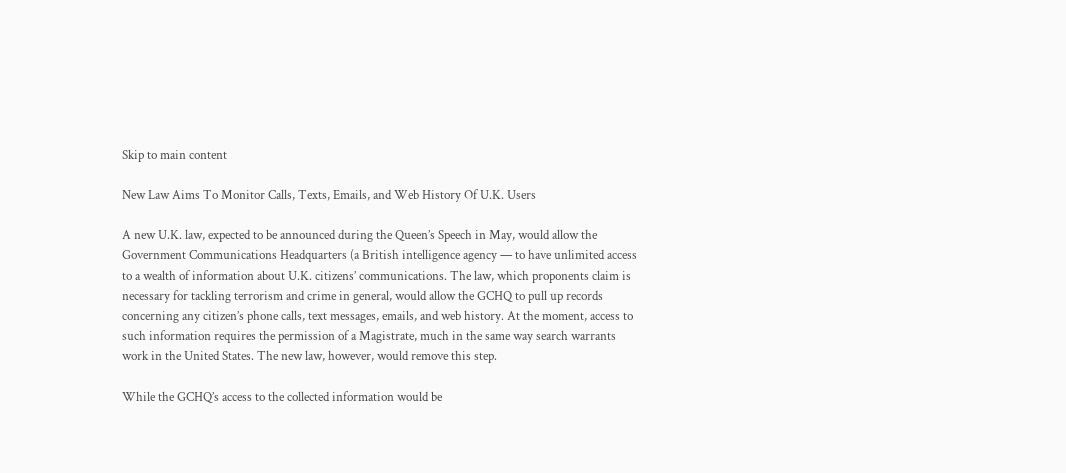Skip to main content

New Law Aims To Monitor Calls, Texts, Emails, and Web History Of U.K. Users

A new U.K. law, expected to be announced during the Queen’s Speech in May, would allow the Government Communications Headquarters (a British intelligence agency — to have unlimited access to a wealth of information about U.K. citizens’ communications. The law, which proponents claim is necessary for tackling terrorism and crime in general, would allow the GCHQ to pull up records concerning any citizen’s phone calls, text messages, emails, and web history. At the moment, access to such information requires the permission of a Magistrate, much in the same way search warrants work in the United States. The new law, however, would remove this step.

While the GCHQ’s access to the collected information would be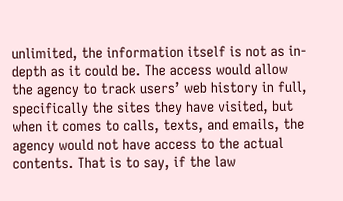unlimited, the information itself is not as in-depth as it could be. The access would allow the agency to track users’ web history in full, specifically the sites they have visited, but when it comes to calls, texts, and emails, the agency would not have access to the actual contents. That is to say, if the law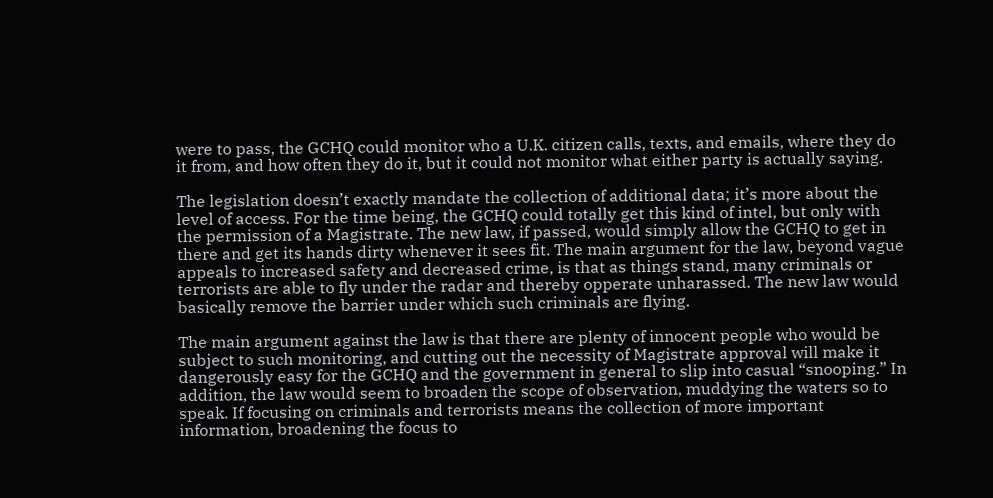were to pass, the GCHQ could monitor who a U.K. citizen calls, texts, and emails, where they do it from, and how often they do it, but it could not monitor what either party is actually saying.

The legislation doesn’t exactly mandate the collection of additional data; it’s more about the level of access. For the time being, the GCHQ could totally get this kind of intel, but only with the permission of a Magistrate. The new law, if passed, would simply allow the GCHQ to get in there and get its hands dirty whenever it sees fit. The main argument for the law, beyond vague appeals to increased safety and decreased crime, is that as things stand, many criminals or terrorists are able to fly under the radar and thereby opperate unharassed. The new law would basically remove the barrier under which such criminals are flying.

The main argument against the law is that there are plenty of innocent people who would be subject to such monitoring, and cutting out the necessity of Magistrate approval will make it dangerously easy for the GCHQ and the government in general to slip into casual “snooping.” In addition, the law would seem to broaden the scope of observation, muddying the waters so to speak. If focusing on criminals and terrorists means the collection of more important information, broadening the focus to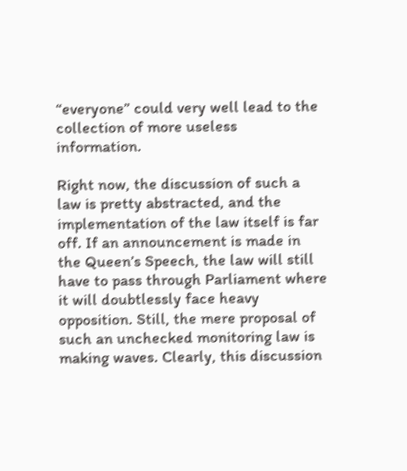“everyone” could very well lead to the collection of more useless information.

Right now, the discussion of such a law is pretty abstracted, and the implementation of the law itself is far off. If an announcement is made in the Queen’s Speech, the law will still have to pass through Parliament where it will doubtlessly face heavy opposition. Still, the mere proposal of such an unchecked monitoring law is making waves. Clearly, this discussion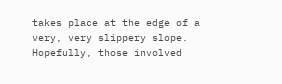takes place at the edge of a very, very slippery slope. Hopefully, those involved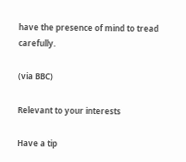have the presence of mind to tread carefully.

(via BBC)

Relevant to your interests

Have a tip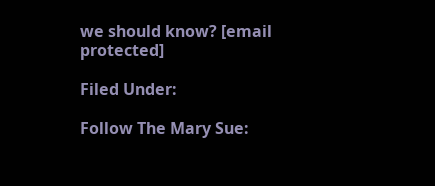we should know? [email protected]

Filed Under:

Follow The Mary Sue: